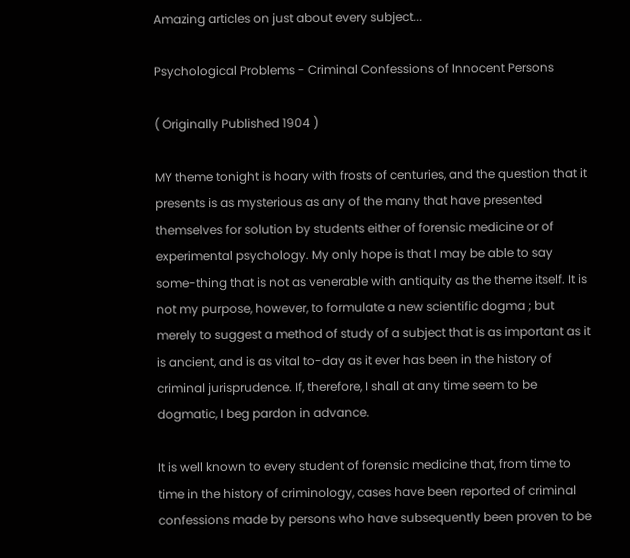Amazing articles on just about every subject...

Psychological Problems - Criminal Confessions of Innocent Persons

( Originally Published 1904 )

MY theme tonight is hoary with frosts of centuries, and the question that it presents is as mysterious as any of the many that have presented themselves for solution by students either of forensic medicine or of experimental psychology. My only hope is that I may be able to say some-thing that is not as venerable with antiquity as the theme itself. It is not my purpose, however, to formulate a new scientific dogma ; but merely to suggest a method of study of a subject that is as important as it is ancient, and is as vital to-day as it ever has been in the history of criminal jurisprudence. If, therefore, I shall at any time seem to be dogmatic, I beg pardon in advance.

It is well known to every student of forensic medicine that, from time to time in the history of criminology, cases have been reported of criminal confessions made by persons who have subsequently been proven to be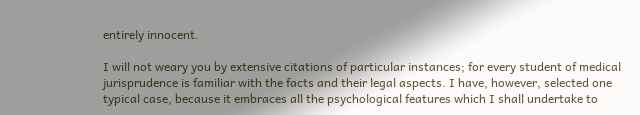entirely innocent.

I will not weary you by extensive citations of particular instances; for every student of medical jurisprudence is familiar with the facts and their legal aspects. I have, however, selected one typical case, because it embraces all the psychological features which I shall undertake to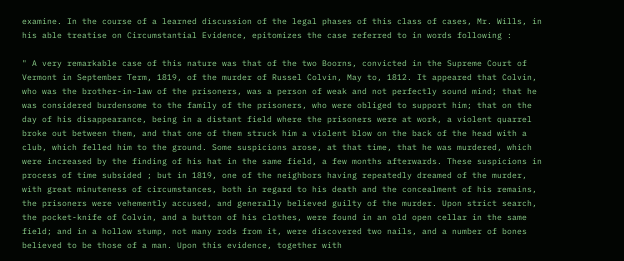examine. In the course of a learned discussion of the legal phases of this class of cases, Mr. Wills, in his able treatise on Circumstantial Evidence, epitomizes the case referred to in words following :

" A very remarkable case of this nature was that of the two Boorns, convicted in the Supreme Court of Vermont in September Term, 1819, of the murder of Russel Colvin, May to, 1812. It appeared that Colvin, who was the brother-in-law of the prisoners, was a person of weak and not perfectly sound mind; that he was considered burdensome to the family of the prisoners, who were obliged to support him; that on the day of his disappearance, being in a distant field where the prisoners were at work, a violent quarrel broke out between them, and that one of them struck him a violent blow on the back of the head with a club, which felled him to the ground. Some suspicions arose, at that time, that he was murdered, which were increased by the finding of his hat in the same field, a few months afterwards. These suspicions in process of time subsided ; but in 1819, one of the neighbors having repeatedly dreamed of the murder, with great minuteness of circumstances, both in regard to his death and the concealment of his remains, the prisoners were vehemently accused, and generally believed guilty of the murder. Upon strict search, the pocket-knife of Colvin, and a button of his clothes, were found in an old open cellar in the same field; and in a hollow stump, not many rods from it, were discovered two nails, and a number of bones believed to be those of a man. Upon this evidence, together with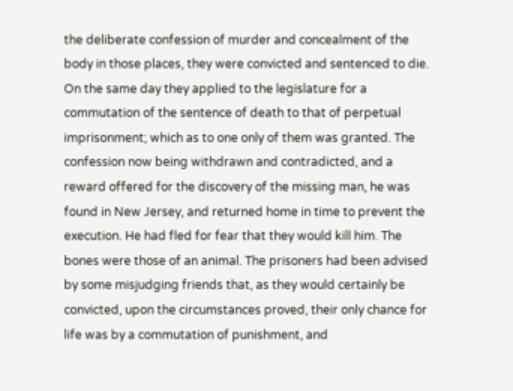the deliberate confession of murder and concealment of the body in those places, they were convicted and sentenced to die. On the same day they applied to the legislature for a commutation of the sentence of death to that of perpetual imprisonment; which as to one only of them was granted. The confession now being withdrawn and contradicted, and a reward offered for the discovery of the missing man, he was found in New Jersey, and returned home in time to prevent the execution. He had fled for fear that they would kill him. The bones were those of an animal. The prisoners had been advised by some misjudging friends that, as they would certainly be convicted, upon the circumstances proved, their only chance for life was by a commutation of punishment, and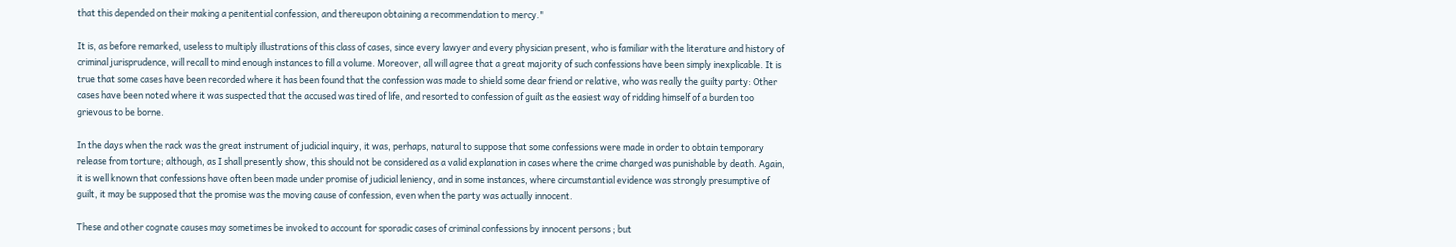that this depended on their making a penitential confession, and thereupon obtaining a recommendation to mercy."

It is, as before remarked, useless to multiply illustrations of this class of cases, since every lawyer and every physician present, who is familiar with the literature and history of criminal jurisprudence, will recall to mind enough instances to fill a volume. Moreover, all will agree that a great majority of such confessions have been simply inexplicable. It is true that some cases have been recorded where it has been found that the confession was made to shield some dear friend or relative, who was really the guilty party: Other cases have been noted where it was suspected that the accused was tired of life, and resorted to confession of guilt as the easiest way of ridding himself of a burden too grievous to be borne.

In the days when the rack was the great instrument of judicial inquiry, it was, perhaps, natural to suppose that some confessions were made in order to obtain temporary release from torture; although, as I shall presently show, this should not be considered as a valid explanation in cases where the crime charged was punishable by death. Again, it is well known that confessions have often been made under promise of judicial leniency, and in some instances, where circumstantial evidence was strongly presumptive of guilt, it may be supposed that the promise was the moving cause of confession, even when the party was actually innocent.

These and other cognate causes may sometimes be invoked to account for sporadic cases of criminal confessions by innocent persons ; but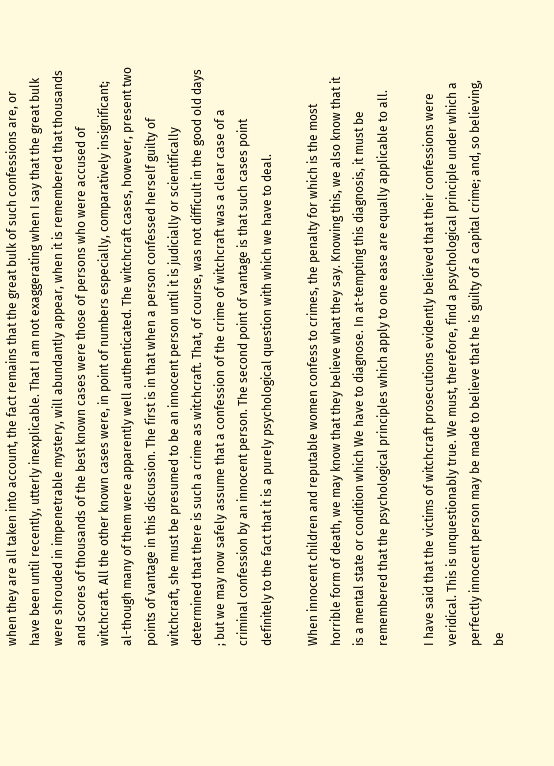when they are all taken into account, the fact remains that the great bulk of such confessions are, or have been until recently, utterly inexplicable. That I am not exaggerating when I say that the great bulk were shrouded in impenetrable mystery, will abundantly appear, when it is remembered that thousands and scores of thousands of the best known cases were those of persons who were accused of witchcraft. All the other known cases were, in point of numbers especially, comparatively insignificant; al-though many of them were apparently well authenticated. The witchcraft cases, however, present two points of vantage in this discussion. The first is in that when a person confessed herself guilty of witchcraft, she must be presumed to be an innocent person until it is judicially or scientifically determined that there is such a crime as witchcraft. That, of course, was not difficult in the good old days ; but we may now safely assume that a confession of the crime of witchcraft was a clear case of a criminal confession by an innocent person. The second point of vantage is that such cases point definitely to the fact that it is a purely psychological question with which we have to deal.

When innocent children and reputable women confess to crimes, the penalty for which is the most horrible form of death, we may know that they believe what they say. Knowing this, we also know that it is a mental state or condition which We have to diagnose. In at-tempting this diagnosis, it must be remembered that the psychological principles which apply to one ease are equally applicable to all.

I have said that the victims of witchcraft prosecutions evidently believed that their confessions were veridical. This is unquestionably true. We must, therefore, find a psychological principle under which a perfectly innocent person may be made to believe that he is guilty of a capital crime; and, so believing, be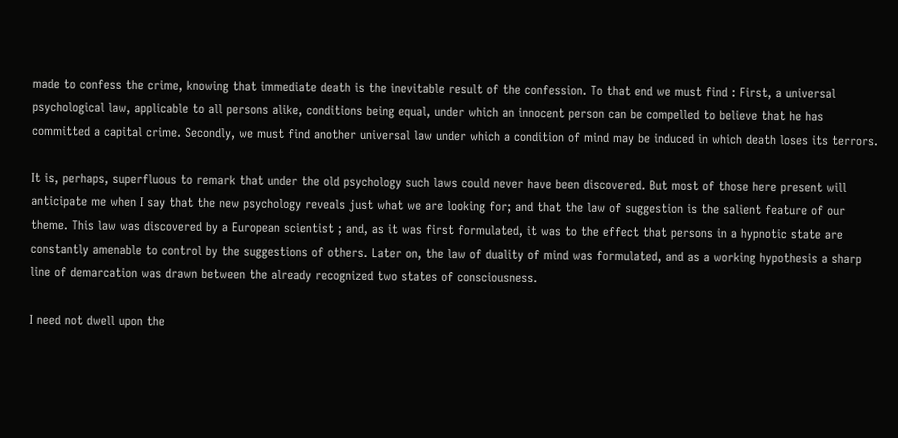made to confess the crime, knowing that immediate death is the inevitable result of the confession. To that end we must find : First, a universal psychological law, applicable to all persons alike, conditions being equal, under which an innocent person can be compelled to believe that he has committed a capital crime. Secondly, we must find another universal law under which a condition of mind may be induced in which death loses its terrors.

It is, perhaps, superfluous to remark that under the old psychology such laws could never have been discovered. But most of those here present will anticipate me when I say that the new psychology reveals just what we are looking for; and that the law of suggestion is the salient feature of our theme. This law was discovered by a European scientist ; and, as it was first formulated, it was to the effect that persons in a hypnotic state are constantly amenable to control by the suggestions of others. Later on, the law of duality of mind was formulated, and as a working hypothesis a sharp line of demarcation was drawn between the already recognized two states of consciousness.

I need not dwell upon the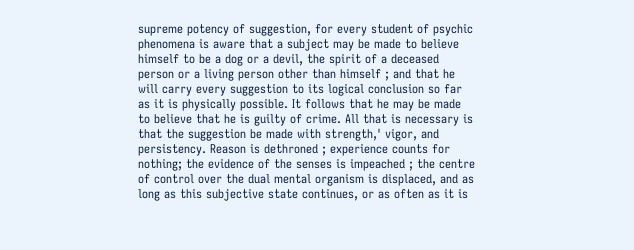supreme potency of suggestion, for every student of psychic phenomena is aware that a subject may be made to believe himself to be a dog or a devil, the spirit of a deceased person or a living person other than himself ; and that he will carry every suggestion to its logical conclusion so far as it is physically possible. It follows that he may be made to believe that he is guilty of crime. All that is necessary is that the suggestion be made with strength,' vigor, and persistency. Reason is dethroned ; experience counts for nothing; the evidence of the senses is impeached ; the centre of control over the dual mental organism is displaced, and as long as this subjective state continues, or as often as it is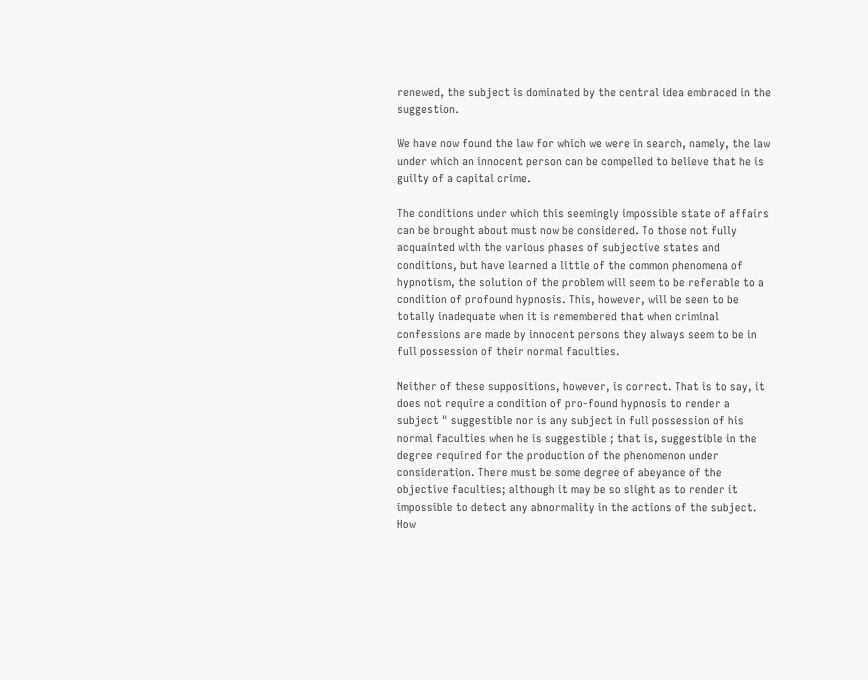renewed, the subject is dominated by the central idea embraced in the suggestion.

We have now found the law for which we were in search, namely, the law under which an innocent person can be compelled to believe that he is guilty of a capital crime.

The conditions under which this seemingly impossible state of affairs can be brought about must now be considered. To those not fully acquainted with the various phases of subjective states and conditions, but have learned a little of the common phenomena of hypnotism, the solution of the problem will seem to be referable to a condition of profound hypnosis. This, however, will be seen to be totally inadequate when it is remembered that when criminal confessions are made by innocent persons they always seem to be in full possession of their normal faculties.

Neither of these suppositions, however, is correct. That is to say, it does not require a condition of pro-found hypnosis to render a subject " suggestible nor is any subject in full possession of his normal faculties when he is suggestible ; that is, suggestible in the degree required for the production of the phenomenon under consideration. There must be some degree of abeyance of the objective faculties; although it may be so slight as to render it impossible to detect any abnormality in the actions of the subject. How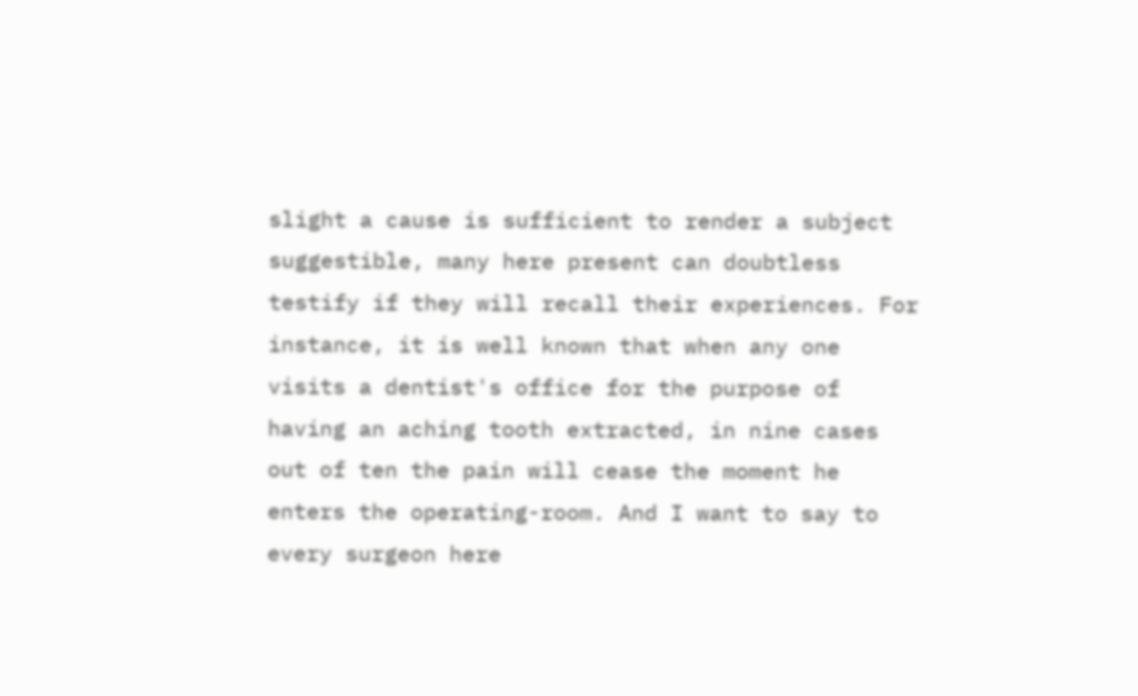slight a cause is sufficient to render a subject suggestible, many here present can doubtless testify if they will recall their experiences. For instance, it is well known that when any one visits a dentist's office for the purpose of having an aching tooth extracted, in nine cases out of ten the pain will cease the moment he enters the operating-room. And I want to say to every surgeon here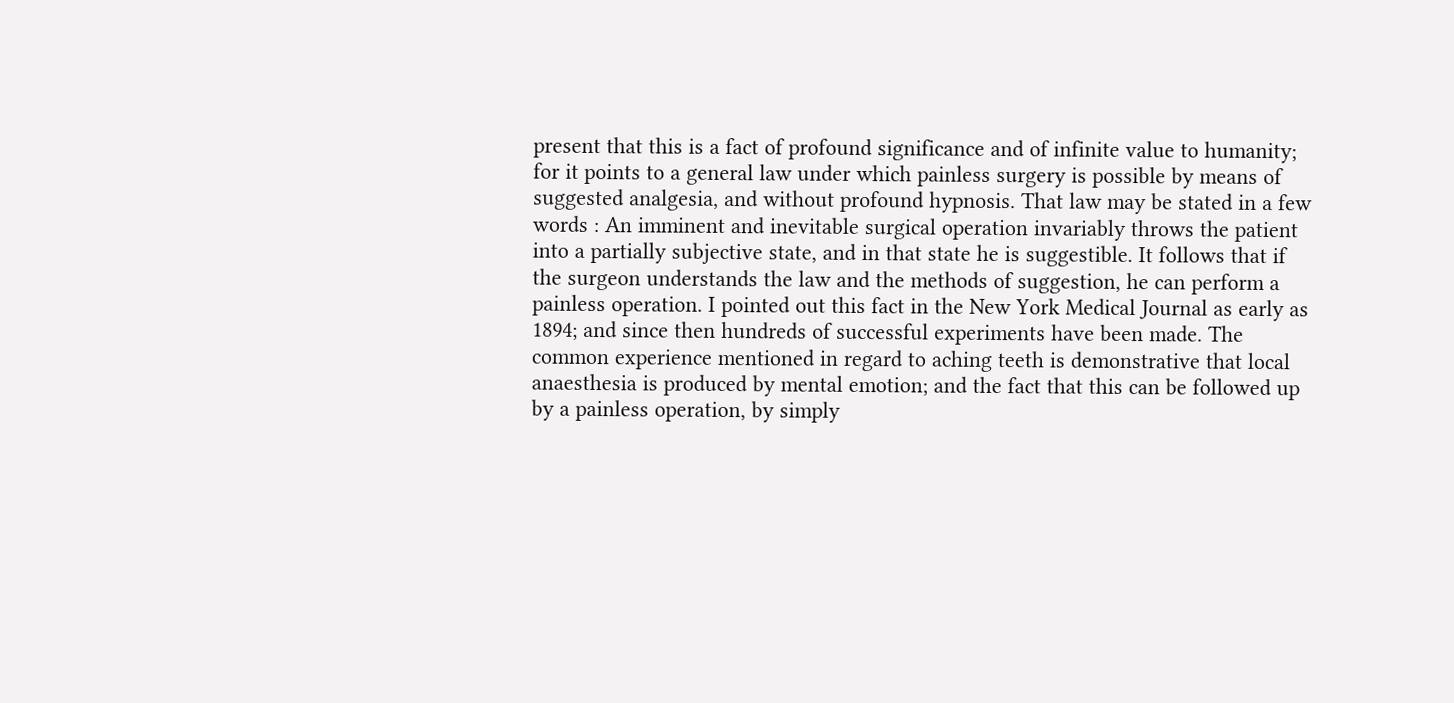present that this is a fact of profound significance and of infinite value to humanity; for it points to a general law under which painless surgery is possible by means of suggested analgesia, and without profound hypnosis. That law may be stated in a few words : An imminent and inevitable surgical operation invariably throws the patient into a partially subjective state, and in that state he is suggestible. It follows that if the surgeon understands the law and the methods of suggestion, he can perform a painless operation. I pointed out this fact in the New York Medical Journal as early as 1894; and since then hundreds of successful experiments have been made. The common experience mentioned in regard to aching teeth is demonstrative that local anaesthesia is produced by mental emotion; and the fact that this can be followed up by a painless operation, by simply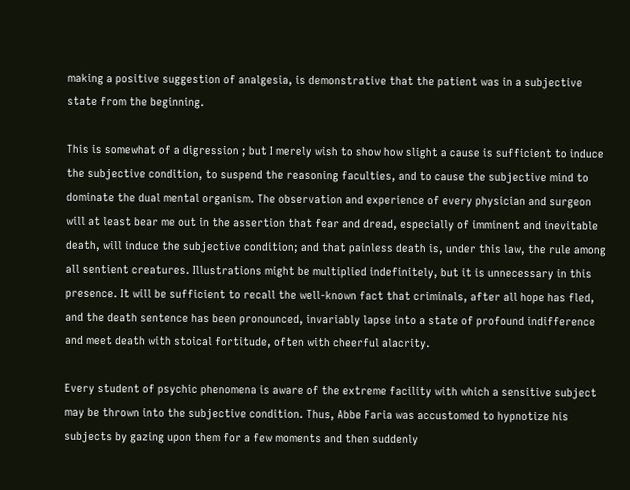making a positive suggestion of analgesia, is demonstrative that the patient was in a subjective state from the beginning.

This is somewhat of a digression ; but I merely wish to show how slight a cause is sufficient to induce the subjective condition, to suspend the reasoning faculties, and to cause the subjective mind to dominate the dual mental organism. The observation and experience of every physician and surgeon will at least bear me out in the assertion that fear and dread, especially of imminent and inevitable death, will induce the subjective condition; and that painless death is, under this law, the rule among all sentient creatures. Illustrations might be multiplied indefinitely, but it is unnecessary in this presence. It will be sufficient to recall the well-known fact that criminals, after all hope has fled, and the death sentence has been pronounced, invariably lapse into a state of profound indifference and meet death with stoical fortitude, often with cheerful alacrity.

Every student of psychic phenomena is aware of the extreme facility with which a sensitive subject may be thrown into the subjective condition. Thus, Abbe Faria was accustomed to hypnotize his subjects by gazing upon them for a few moments and then suddenly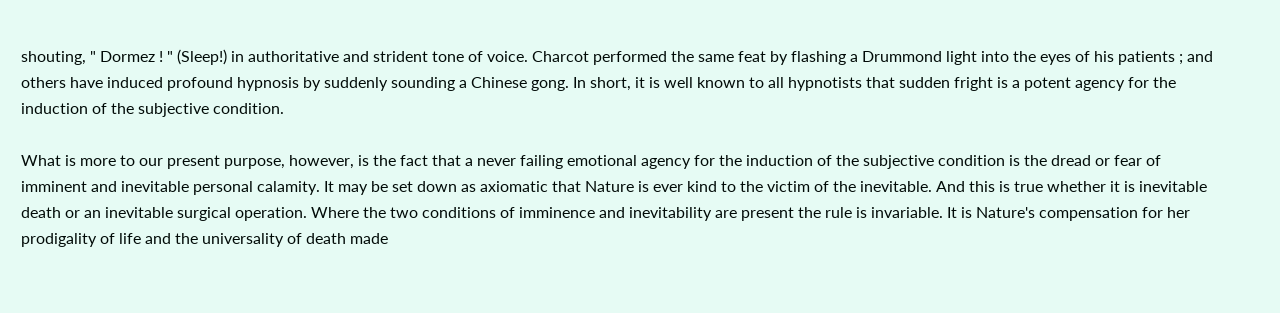shouting, " Dormez ! " (Sleep!) in authoritative and strident tone of voice. Charcot performed the same feat by flashing a Drummond light into the eyes of his patients ; and others have induced profound hypnosis by suddenly sounding a Chinese gong. In short, it is well known to all hypnotists that sudden fright is a potent agency for the induction of the subjective condition.

What is more to our present purpose, however, is the fact that a never failing emotional agency for the induction of the subjective condition is the dread or fear of imminent and inevitable personal calamity. It may be set down as axiomatic that Nature is ever kind to the victim of the inevitable. And this is true whether it is inevitable death or an inevitable surgical operation. Where the two conditions of imminence and inevitability are present the rule is invariable. It is Nature's compensation for her prodigality of life and the universality of death made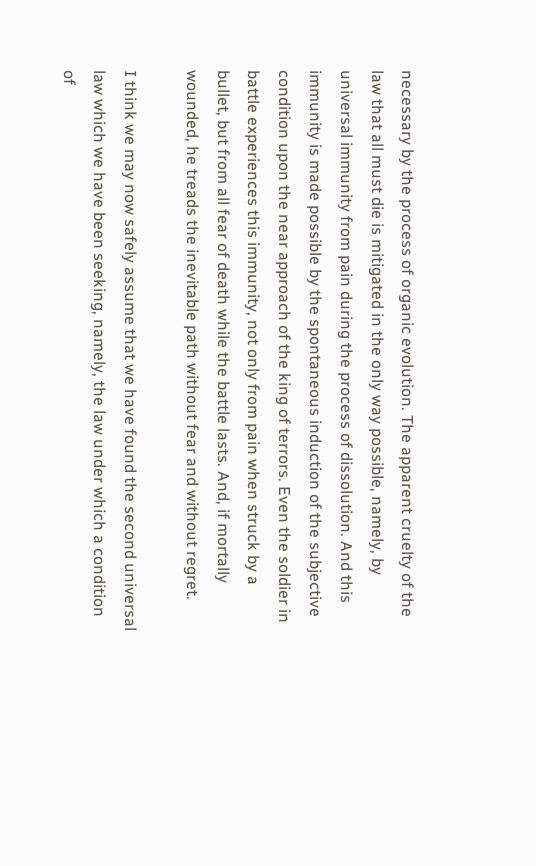necessary by the process of organic evolution. The apparent cruelty of the law that all must die is mitigated in the only way possible, namely, by universal immunity from pain during the process of dissolution. And this immunity is made possible by the spontaneous induction of the subjective condition upon the near approach of the king of terrors. Even the soldier in battle experiences this immunity, not only from pain when struck by a bullet, but from all fear of death while the battle lasts. And, if mortally wounded, he treads the inevitable path without fear and without regret.

I think we may now safely assume that we have found the second universal law which we have been seeking, namely, the law under which a condition of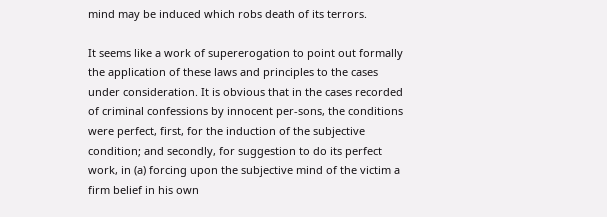mind may be induced which robs death of its terrors.

It seems like a work of supererogation to point out formally the application of these laws and principles to the cases under consideration. It is obvious that in the cases recorded of criminal confessions by innocent per-sons, the conditions were perfect, first, for the induction of the subjective condition; and secondly, for suggestion to do its perfect work, in (a) forcing upon the subjective mind of the victim a firm belief in his own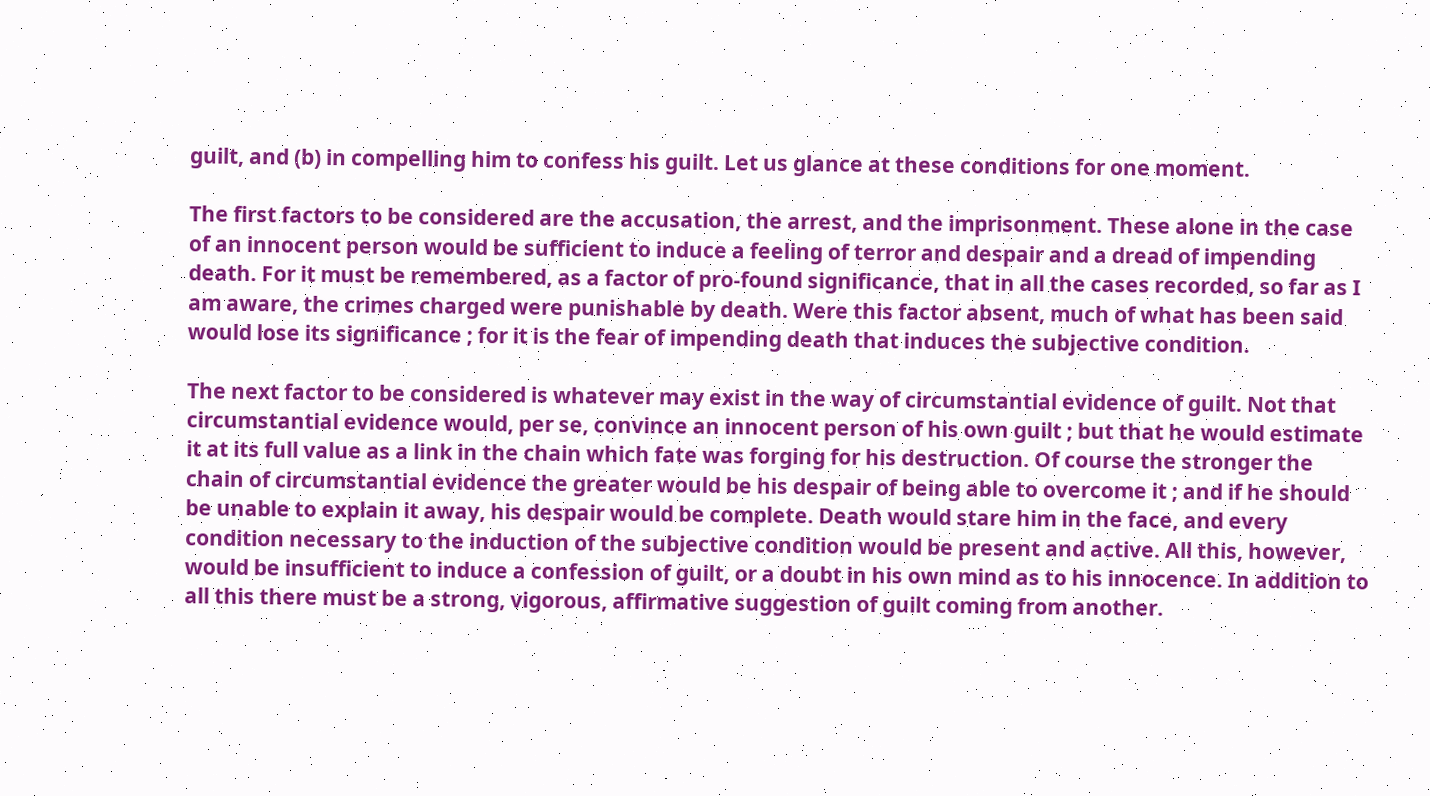guilt, and (b) in compelling him to confess his guilt. Let us glance at these conditions for one moment.

The first factors to be considered are the accusation, the arrest, and the imprisonment. These alone in the case of an innocent person would be sufficient to induce a feeling of terror and despair and a dread of impending death. For it must be remembered, as a factor of pro-found significance, that in all the cases recorded, so far as I am aware, the crimes charged were punishable by death. Were this factor absent, much of what has been said would lose its significance ; for it is the fear of impending death that induces the subjective condition.

The next factor to be considered is whatever may exist in the way of circumstantial evidence of guilt. Not that circumstantial evidence would, per se, convince an innocent person of his own guilt ; but that he would estimate it at its full value as a link in the chain which fate was forging for his destruction. Of course the stronger the chain of circumstantial evidence the greater would be his despair of being able to overcome it ; and if he should be unable to explain it away, his despair would be complete. Death would stare him in the face, and every condition necessary to the induction of the subjective condition would be present and active. All this, however, would be insufficient to induce a confession of guilt, or a doubt in his own mind as to his innocence. In addition to all this there must be a strong, vigorous, affirmative suggestion of guilt coming from another.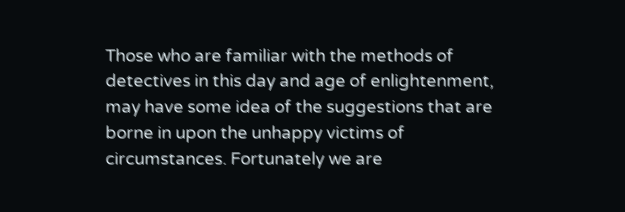Those who are familiar with the methods of detectives in this day and age of enlightenment, may have some idea of the suggestions that are borne in upon the unhappy victims of circumstances. Fortunately we are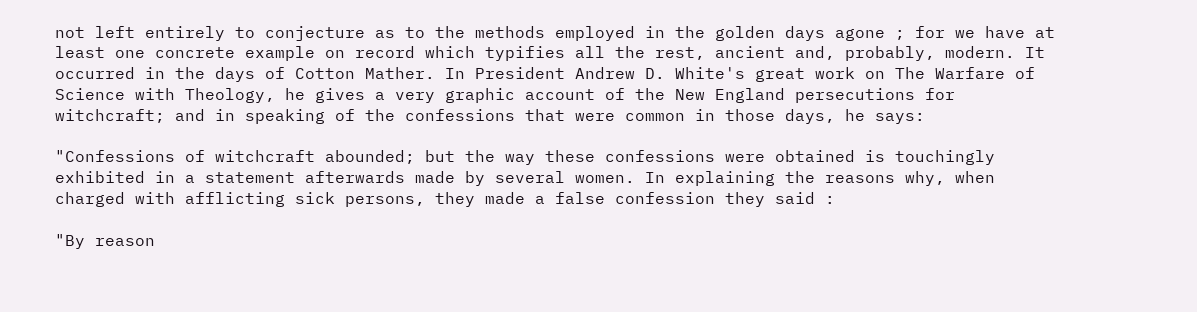not left entirely to conjecture as to the methods employed in the golden days agone ; for we have at least one concrete example on record which typifies all the rest, ancient and, probably, modern. It occurred in the days of Cotton Mather. In President Andrew D. White's great work on The Warfare of Science with Theology, he gives a very graphic account of the New England persecutions for witchcraft; and in speaking of the confessions that were common in those days, he says:

"Confessions of witchcraft abounded; but the way these confessions were obtained is touchingly exhibited in a statement afterwards made by several women. In explaining the reasons why, when charged with afflicting sick persons, they made a false confession they said :

"By reason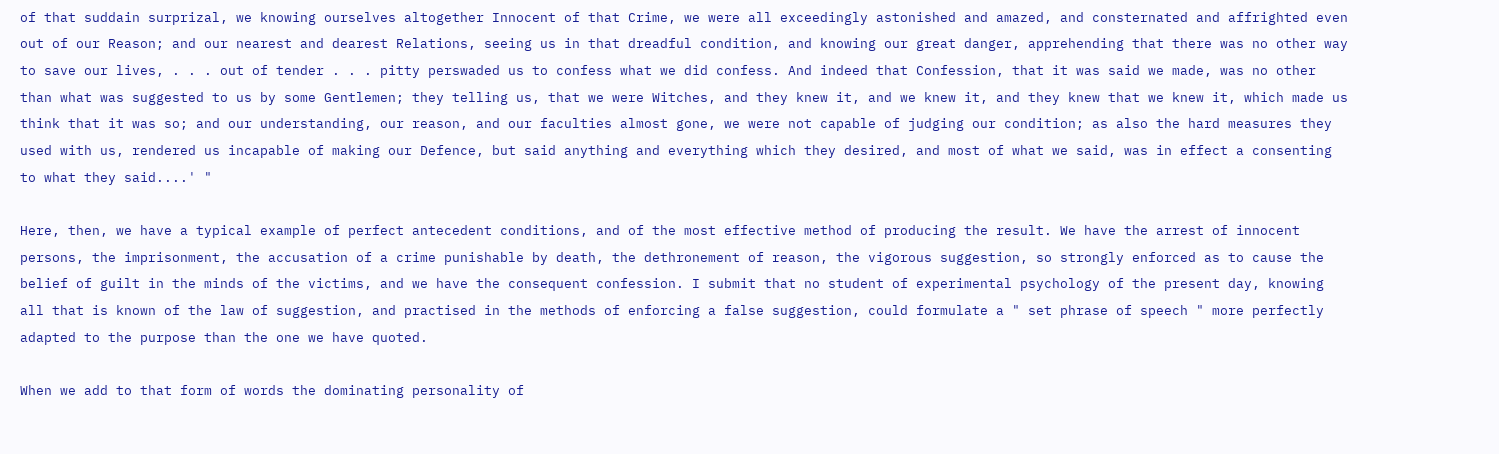of that suddain surprizal, we knowing ourselves altogether Innocent of that Crime, we were all exceedingly astonished and amazed, and consternated and affrighted even out of our Reason; and our nearest and dearest Relations, seeing us in that dreadful condition, and knowing our great danger, apprehending that there was no other way to save our lives, . . . out of tender . . . pitty perswaded us to confess what we did confess. And indeed that Confession, that it was said we made, was no other than what was suggested to us by some Gentlemen; they telling us, that we were Witches, and they knew it, and we knew it, and they knew that we knew it, which made us think that it was so; and our understanding, our reason, and our faculties almost gone, we were not capable of judging our condition; as also the hard measures they used with us, rendered us incapable of making our Defence, but said anything and everything which they desired, and most of what we said, was in effect a consenting to what they said....' "

Here, then, we have a typical example of perfect antecedent conditions, and of the most effective method of producing the result. We have the arrest of innocent persons, the imprisonment, the accusation of a crime punishable by death, the dethronement of reason, the vigorous suggestion, so strongly enforced as to cause the belief of guilt in the minds of the victims, and we have the consequent confession. I submit that no student of experimental psychology of the present day, knowing all that is known of the law of suggestion, and practised in the methods of enforcing a false suggestion, could formulate a " set phrase of speech " more perfectly adapted to the purpose than the one we have quoted.

When we add to that form of words the dominating personality of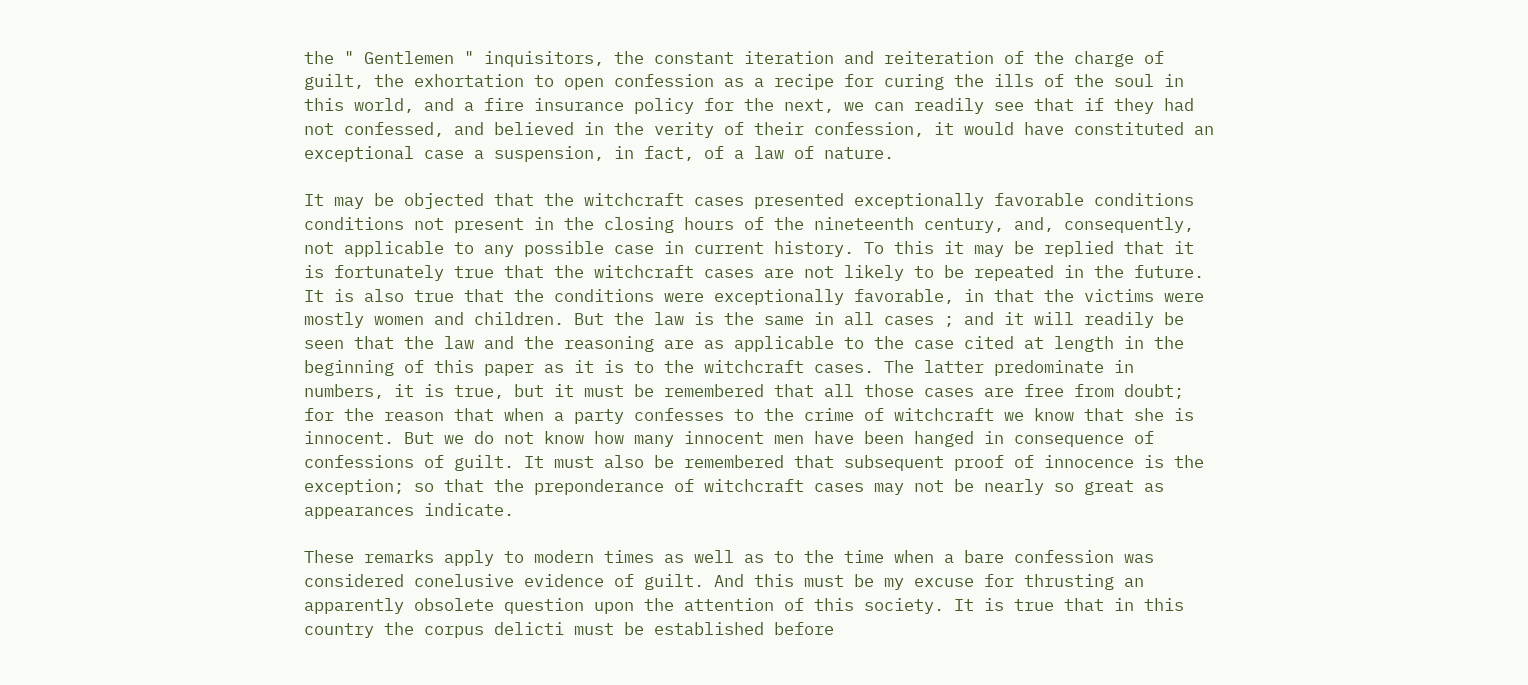the " Gentlemen " inquisitors, the constant iteration and reiteration of the charge of guilt, the exhortation to open confession as a recipe for curing the ills of the soul in this world, and a fire insurance policy for the next, we can readily see that if they had not confessed, and believed in the verity of their confession, it would have constituted an exceptional case a suspension, in fact, of a law of nature.

It may be objected that the witchcraft cases presented exceptionally favorable conditions conditions not present in the closing hours of the nineteenth century, and, consequently, not applicable to any possible case in current history. To this it may be replied that it is fortunately true that the witchcraft cases are not likely to be repeated in the future. It is also true that the conditions were exceptionally favorable, in that the victims were mostly women and children. But the law is the same in all cases ; and it will readily be seen that the law and the reasoning are as applicable to the case cited at length in the beginning of this paper as it is to the witchcraft cases. The latter predominate in numbers, it is true, but it must be remembered that all those cases are free from doubt; for the reason that when a party confesses to the crime of witchcraft we know that she is innocent. But we do not know how many innocent men have been hanged in consequence of confessions of guilt. It must also be remembered that subsequent proof of innocence is the exception; so that the preponderance of witchcraft cases may not be nearly so great as appearances indicate.

These remarks apply to modern times as well as to the time when a bare confession was considered conelusive evidence of guilt. And this must be my excuse for thrusting an apparently obsolete question upon the attention of this society. It is true that in this country the corpus delicti must be established before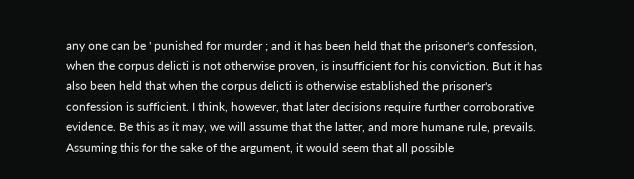any one can be ' punished for murder ; and it has been held that the prisoner's confession, when the corpus delicti is not otherwise proven, is insufficient for his conviction. But it has also been held that when the corpus delicti is otherwise established the prisoner's confession is sufficient. I think, however, that later decisions require further corroborative evidence. Be this as it may, we will assume that the latter, and more humane rule, prevails. Assuming this for the sake of the argument, it would seem that all possible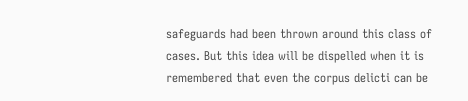safeguards had been thrown around this class of cases. But this idea will be dispelled when it is remembered that even the corpus delicti can be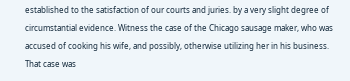established to the satisfaction of our courts and juries. by a very slight degree of circumstantial evidence. Witness the case of the Chicago sausage maker, who was accused of cooking his wife, and possibly, otherwise utilizing her in his business. That case was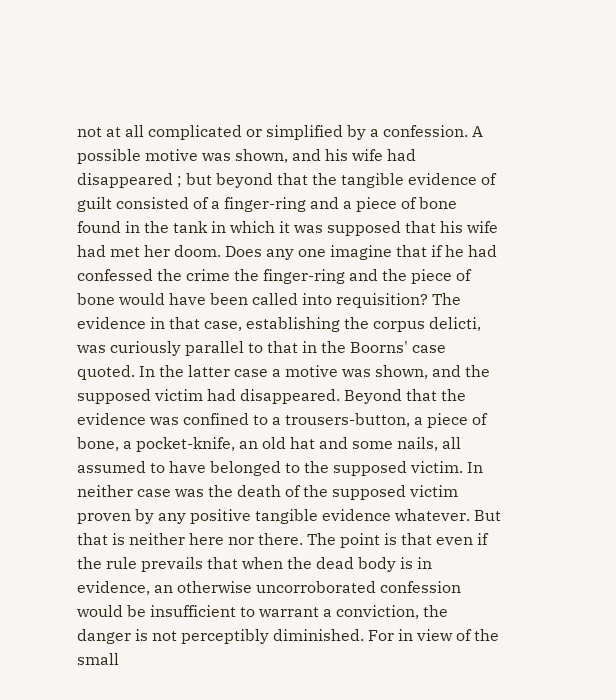not at all complicated or simplified by a confession. A possible motive was shown, and his wife had disappeared ; but beyond that the tangible evidence of guilt consisted of a finger-ring and a piece of bone found in the tank in which it was supposed that his wife had met her doom. Does any one imagine that if he had confessed the crime the finger-ring and the piece of bone would have been called into requisition? The evidence in that case, establishing the corpus delicti, was curiously parallel to that in the Boorns' case quoted. In the latter case a motive was shown, and the supposed victim had disappeared. Beyond that the evidence was confined to a trousers-button, a piece of bone, a pocket-knife, an old hat and some nails, all assumed to have belonged to the supposed victim. In neither case was the death of the supposed victim proven by any positive tangible evidence whatever. But that is neither here nor there. The point is that even if the rule prevails that when the dead body is in evidence, an otherwise uncorroborated confession would be insufficient to warrant a conviction, the danger is not perceptibly diminished. For in view of the small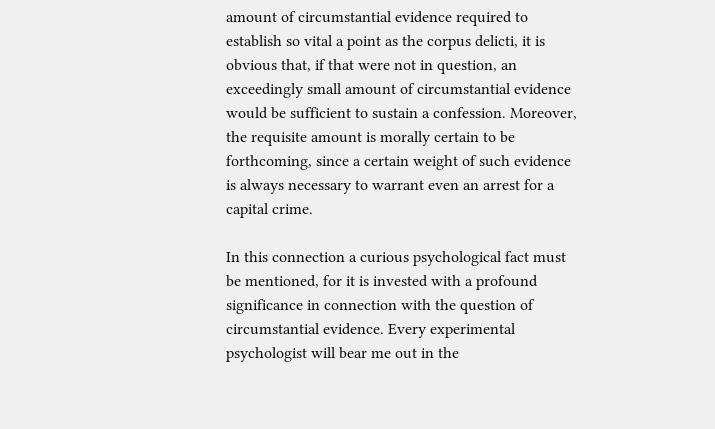amount of circumstantial evidence required to establish so vital a point as the corpus delicti, it is obvious that, if that were not in question, an exceedingly small amount of circumstantial evidence would be sufficient to sustain a confession. Moreover, the requisite amount is morally certain to be forthcoming, since a certain weight of such evidence is always necessary to warrant even an arrest for a capital crime.

In this connection a curious psychological fact must be mentioned, for it is invested with a profound significance in connection with the question of circumstantial evidence. Every experimental psychologist will bear me out in the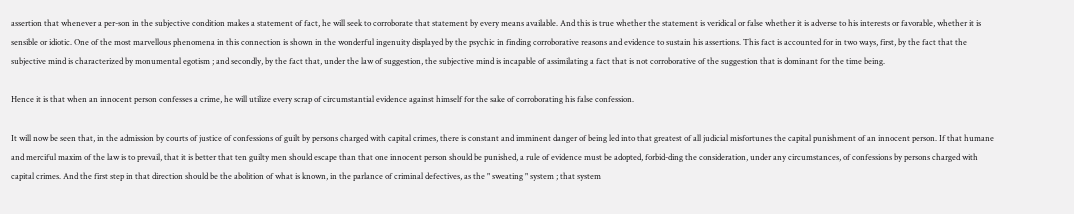assertion that whenever a per-son in the subjective condition makes a statement of fact, he will seek to corroborate that statement by every means available. And this is true whether the statement is veridical or false whether it is adverse to his interests or favorable, whether it is sensible or idiotic. One of the most marvellous phenomena in this connection is shown in the wonderful ingenuity displayed by the psychic in finding corroborative reasons and evidence to sustain his assertions. This fact is accounted for in two ways, first, by the fact that the subjective mind is characterized by monumental egotism ; and secondly, by the fact that, under the law of suggestion, the subjective mind is incapable of assimilating a fact that is not corroborative of the suggestion that is dominant for the time being.

Hence it is that when an innocent person confesses a crime, he will utilize every scrap of circumstantial evidence against himself for the sake of corroborating his false confession.

It will now be seen that, in the admission by courts of justice of confessions of guilt by persons charged with capital crimes, there is constant and imminent danger of being led into that greatest of all judicial misfortunes the capital punishment of an innocent person. If that humane and merciful maxim of the law is to prevail, that it is better that ten guilty men should escape than that one innocent person should be punished, a rule of evidence must be adopted, forbid-ding the consideration, under any circumstances, of confessions by persons charged with capital crimes. And the first step in that direction should be the abolition of what is known, in the parlance of criminal defectives, as the " sweating " system ; that system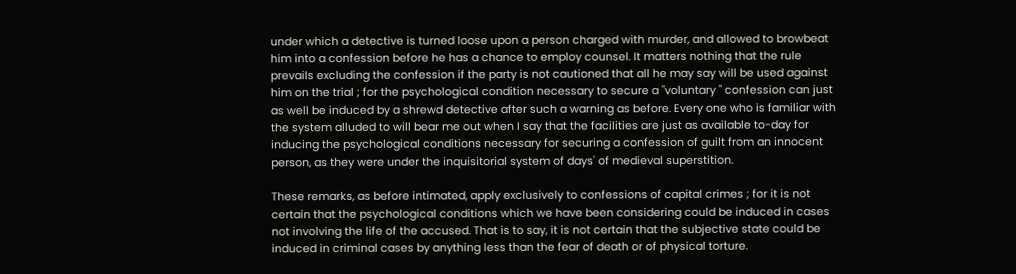under which a detective is turned loose upon a person charged with murder, and allowed to browbeat him into a confession before he has a chance to employ counsel. It matters nothing that the rule prevails excluding the confession if the party is not cautioned that all he may say will be used against him on the trial ; for the psychological condition necessary to secure a "voluntary " confession can just as well be induced by a shrewd detective after such a warning as before. Every one who is familiar with the system alluded to will bear me out when I say that the facilities are just as available to-day for inducing the psychological conditions necessary for securing a confession of guilt from an innocent person, as they were under the inquisitorial system of days' of medieval superstition.

These remarks, as before intimated, apply exclusively to confessions of capital crimes ; for it is not certain that the psychological conditions which we have been considering could be induced in cases not involving the life of the accused. That is to say, it is not certain that the subjective state could be induced in criminal cases by anything less than the fear of death or of physical torture.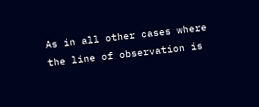As in all other cases where the line of observation is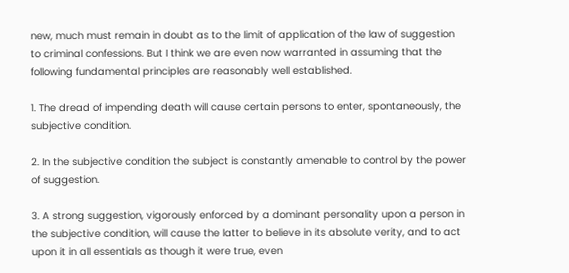new, much must remain in doubt as to the limit of application of the law of suggestion to criminal confessions. But I think we are even now warranted in assuming that the following fundamental principles are reasonably well established.

1. The dread of impending death will cause certain persons to enter, spontaneously, the subjective condition.

2. In the subjective condition the subject is constantly amenable to control by the power of suggestion.

3. A strong suggestion, vigorously enforced by a dominant personality upon a person in the subjective condition, will cause the latter to believe in its absolute verity, and to act upon it in all essentials as though it were true, even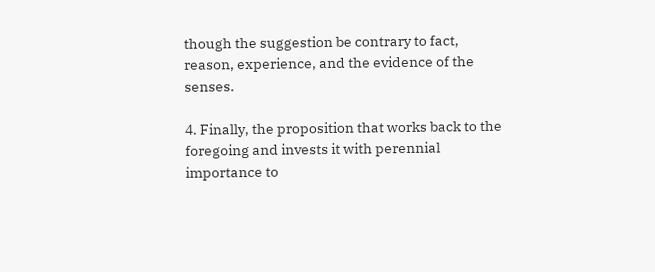though the suggestion be contrary to fact, reason, experience, and the evidence of the senses.

4. Finally, the proposition that works back to the foregoing and invests it with perennial importance to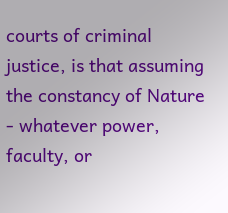courts of criminal justice, is that assuming the constancy of Nature - whatever power, faculty, or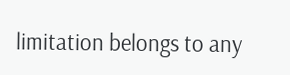limitation belongs to any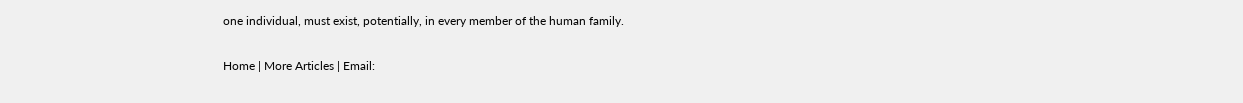one individual, must exist, potentially, in every member of the human family.

Home | More Articles | Email: